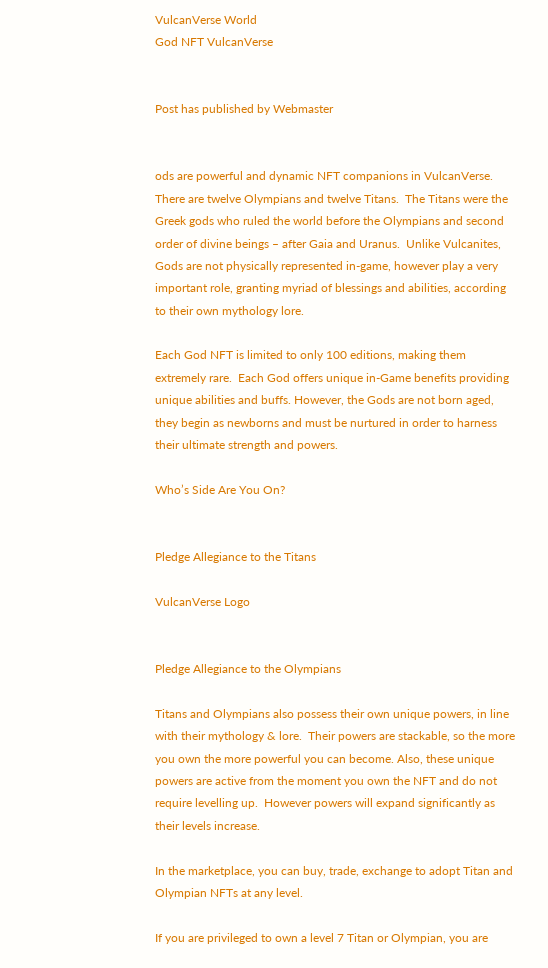VulcanVerse World
God NFT VulcanVerse


Post has published by Webmaster


ods are powerful and dynamic NFT companions in VulcanVerse. There are twelve Olympians and twelve Titans.  The Titans were the Greek gods who ruled the world before the Olympians and second order of divine beings – after Gaia and Uranus.  Unlike Vulcanites, Gods are not physically represented in-game, however play a very important role, granting myriad of blessings and abilities, according to their own mythology lore.

Each God NFT is limited to only 100 editions, making them extremely rare.  Each God offers unique in-Game benefits providing unique abilities and buffs. However, the Gods are not born aged, they begin as newborns and must be nurtured in order to harness their ultimate strength and powers.

Who’s Side Are You On?


Pledge Allegiance to the Titans

VulcanVerse Logo


Pledge Allegiance to the Olympians

Titans and Olympians also possess their own unique powers, in line with their mythology & lore.  Their powers are stackable, so the more you own the more powerful you can become. Also, these unique powers are active from the moment you own the NFT and do not require levelling up.  However powers will expand significantly as their levels increase.

In the marketplace, you can buy, trade, exchange to adopt Titan and Olympian NFTs at any level.

If you are privileged to own a level 7 Titan or Olympian, you are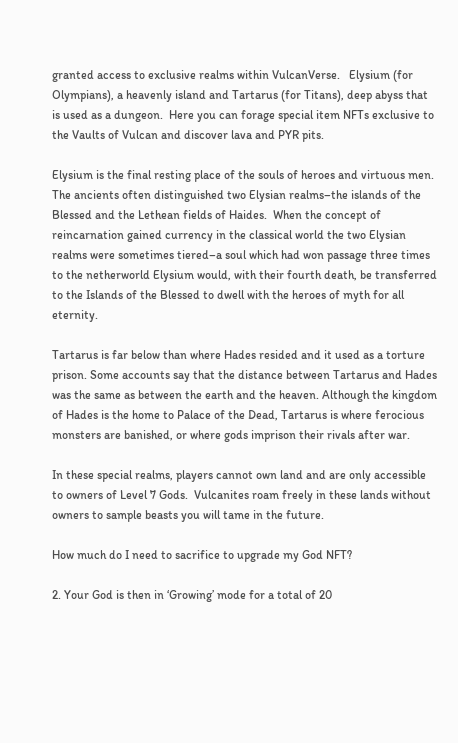granted access to exclusive realms within VulcanVerse.   Elysium (for Olympians), a heavenly island and Tartarus (for Titans), deep abyss that is used as a dungeon.  Here you can forage special item NFTs exclusive to the Vaults of Vulcan and discover lava and PYR pits.

Elysium is the final resting place of the souls of heroes and virtuous men. The ancients often distinguished two Elysian realms–the islands of the Blessed and the Lethean fields of Haides.  When the concept of reincarnation gained currency in the classical world the two Elysian realms were sometimes tiered–a soul which had won passage three times to the netherworld Elysium would, with their fourth death, be transferred to the Islands of the Blessed to dwell with the heroes of myth for all eternity.

Tartarus is far below than where Hades resided and it used as a torture prison. Some accounts say that the distance between Tartarus and Hades was the same as between the earth and the heaven. Although the kingdom of Hades is the home to Palace of the Dead, Tartarus is where ferocious monsters are banished, or where gods imprison their rivals after war.

In these special realms, players cannot own land and are only accessible to owners of Level 7 Gods.  Vulcanites roam freely in these lands without owners to sample beasts you will tame in the future.

How much do I need to sacrifice to upgrade my God NFT?

2. Your God is then in ‘Growing’ mode for a total of 20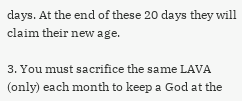days. At the end of these 20 days they will claim their new age.

3. You must sacrifice the same LAVA (only) each month to keep a God at the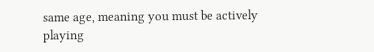same age, meaning you must be actively playing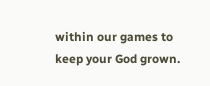within our games to keep your God grown.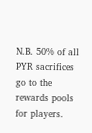N.B. 50% of all PYR sacrifices go to the rewards pools for players.